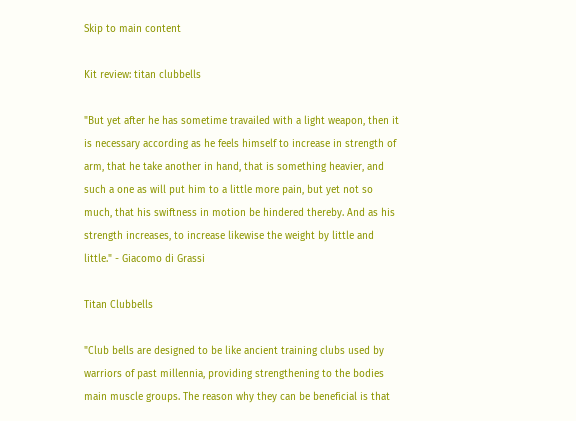Skip to main content

Kit review: titan clubbells

"But yet after he has sometime travailed with a light weapon, then it is necessary according as he feels himself to increase in strength of arm, that he take another in hand, that is something heavier, and such a one as will put him to a little more pain, but yet not so much, that his swiftness in motion be hindered thereby. And as his strength increases, to increase likewise the weight by little and little." - Giacomo di Grassi

Titan Clubbells

"Club bells are designed to be like ancient training clubs used by warriors of past millennia, providing strengthening to the bodies main muscle groups. The reason why they can be beneficial is that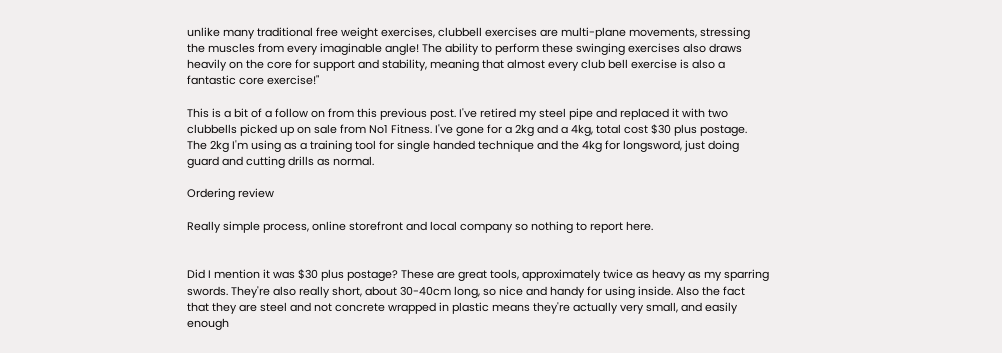unlike many traditional free weight exercises, clubbell exercises are multi-plane movements, stressing the muscles from every imaginable angle! The ability to perform these swinging exercises also draws heavily on the core for support and stability, meaning that almost every club bell exercise is also a fantastic core exercise!"

This is a bit of a follow on from this previous post. I've retired my steel pipe and replaced it with two clubbells picked up on sale from No1 Fitness. I've gone for a 2kg and a 4kg, total cost $30 plus postage. The 2kg I'm using as a training tool for single handed technique and the 4kg for longsword, just doing guard and cutting drills as normal.

Ordering review

Really simple process, online storefront and local company so nothing to report here.


Did I mention it was $30 plus postage? These are great tools, approximately twice as heavy as my sparring swords. They're also really short, about 30-40cm long, so nice and handy for using inside. Also the fact that they are steel and not concrete wrapped in plastic means they're actually very small, and easily enough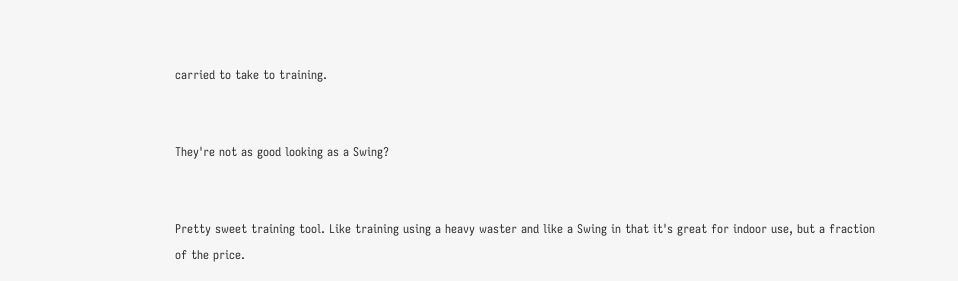carried to take to training.


They're not as good looking as a Swing?


Pretty sweet training tool. Like training using a heavy waster and like a Swing in that it's great for indoor use, but a fraction of the price.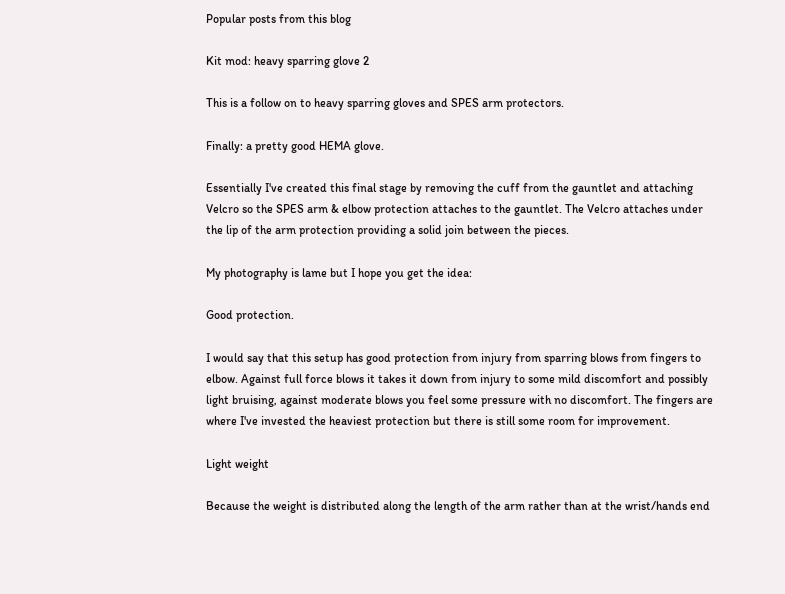Popular posts from this blog

Kit mod: heavy sparring glove 2

This is a follow on to heavy sparring gloves and SPES arm protectors.

Finally: a pretty good HEMA glove.

Essentially I've created this final stage by removing the cuff from the gauntlet and attaching Velcro so the SPES arm & elbow protection attaches to the gauntlet. The Velcro attaches under the lip of the arm protection providing a solid join between the pieces.

My photography is lame but I hope you get the idea:

Good protection.

I would say that this setup has good protection from injury from sparring blows from fingers to elbow. Against full force blows it takes it down from injury to some mild discomfort and possibly light bruising, against moderate blows you feel some pressure with no discomfort. The fingers are where I've invested the heaviest protection but there is still some room for improvement.

Light weight

Because the weight is distributed along the length of the arm rather than at the wrist/hands end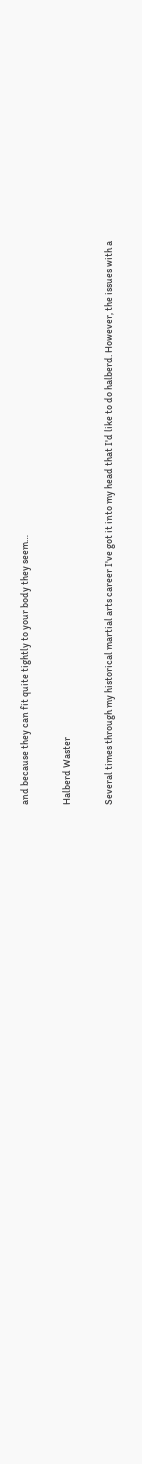and because they can fit quite tightly to your body they seem…

Halberd Waster

Several times through my historical martial arts career I've got it into my head that I'd like to do halberd. However, the issues with a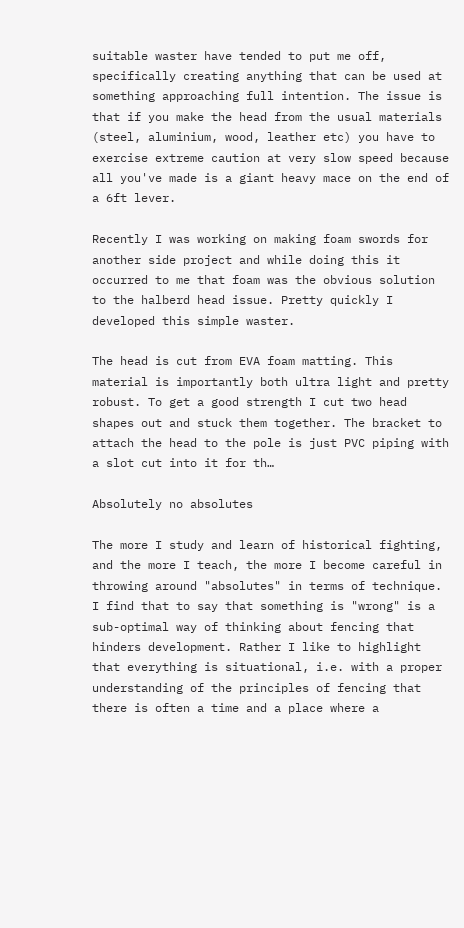suitable waster have tended to put me off, specifically creating anything that can be used at something approaching full intention. The issue is that if you make the head from the usual materials (steel, aluminium, wood, leather etc) you have to exercise extreme caution at very slow speed because all you've made is a giant heavy mace on the end of a 6ft lever.

Recently I was working on making foam swords for another side project and while doing this it occurred to me that foam was the obvious solution to the halberd head issue. Pretty quickly I developed this simple waster.

The head is cut from EVA foam matting. This material is importantly both ultra light and pretty robust. To get a good strength I cut two head shapes out and stuck them together. The bracket to attach the head to the pole is just PVC piping with a slot cut into it for th…

Absolutely no absolutes

The more I study and learn of historical fighting, and the more I teach, the more I become careful in throwing around "absolutes" in terms of technique. I find that to say that something is "wrong" is a sub-optimal way of thinking about fencing that hinders development. Rather I like to highlight that everything is situational, i.e. with a proper understanding of the principles of fencing that there is often a time and a place where a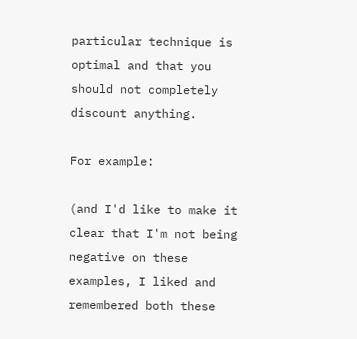particular technique is optimal and that you should not completely discount anything.

For example:

(and I'd like to make it clear that I'm not being negative on these examples, I liked and remembered both these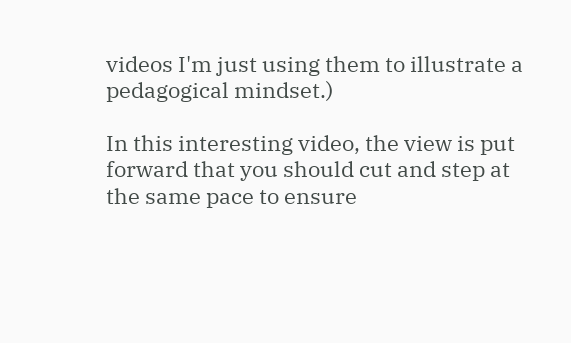videos I'm just using them to illustrate a pedagogical mindset.)

In this interesting video, the view is put forward that you should cut and step at the same pace to ensure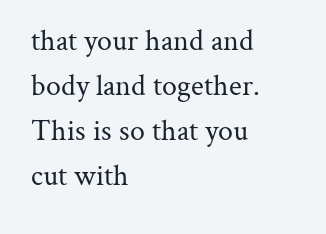that your hand and body land together. This is so that you cut with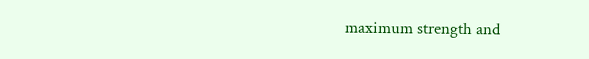maximum strength and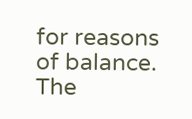for reasons of balance.  The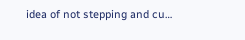idea of not stepping and cu…